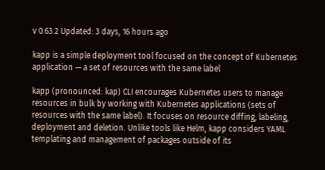v 0.63.2 Updated: 3 days, 16 hours ago

kapp is a simple deployment tool focused on the concept of Kubernetes application — a set of resources with the same label

kapp (pronounced: kap) CLI encourages Kubernetes users to manage resources in bulk by working with Kubernetes applications (sets of resources with the same label). It focuses on resource diffing, labeling, deployment and deletion. Unlike tools like Helm, kapp considers YAML templating and management of packages outside of its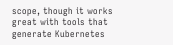scope, though it works great with tools that generate Kubernetes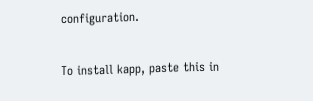configuration.


To install kapp, paste this in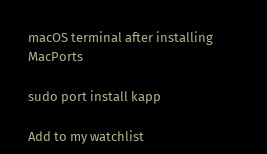macOS terminal after installing MacPorts

sudo port install kapp

Add to my watchlist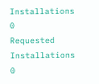Installations 0
Requested Installations 0